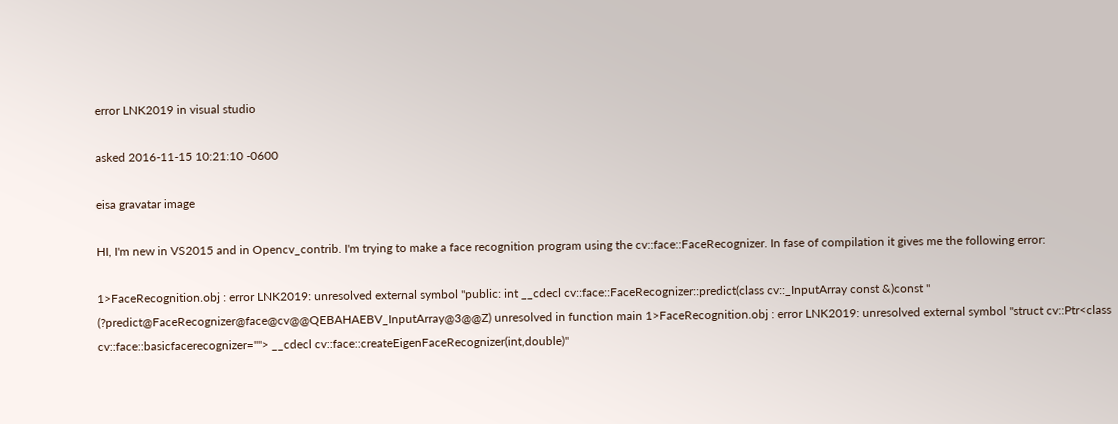error LNK2019 in visual studio

asked 2016-11-15 10:21:10 -0600

eisa gravatar image

HI, I'm new in VS2015 and in Opencv_contrib. I'm trying to make a face recognition program using the cv::face::FaceRecognizer. In fase of compilation it gives me the following error:

1>FaceRecognition.obj : error LNK2019: unresolved external symbol "public: int __cdecl cv::face::FaceRecognizer::predict(class cv::_InputArray const &)const " (?predict@FaceRecognizer@face@cv@@QEBAHAEBV_InputArray@3@@Z) unresolved in function main 1>FaceRecognition.obj : error LNK2019: unresolved external symbol "struct cv::Ptr<class cv::face::basicfacerecognizer=""> __cdecl cv::face::createEigenFaceRecognizer(int,double)"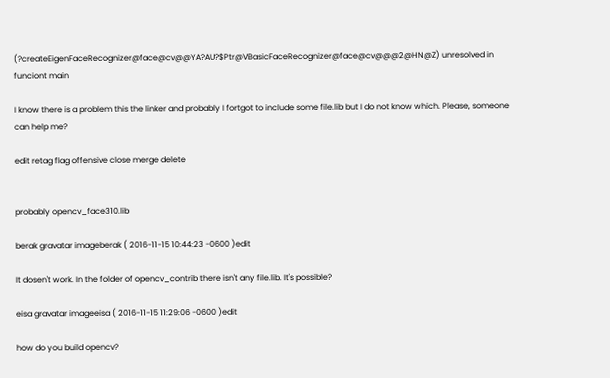(?createEigenFaceRecognizer@face@cv@@YA?AU?$Ptr@VBasicFaceRecognizer@face@cv@@@2@HN@Z) unresolved in funciont main

I know there is a problem this the linker and probably I fortgot to include some file.lib but I do not know which. Please, someone can help me?

edit retag flag offensive close merge delete


probably opencv_face310.lib

berak gravatar imageberak ( 2016-11-15 10:44:23 -0600 )edit

It dosen't work. In the folder of opencv_contrib there isn't any file.lib. It's possible?

eisa gravatar imageeisa ( 2016-11-15 11:29:06 -0600 )edit

how do you build opencv?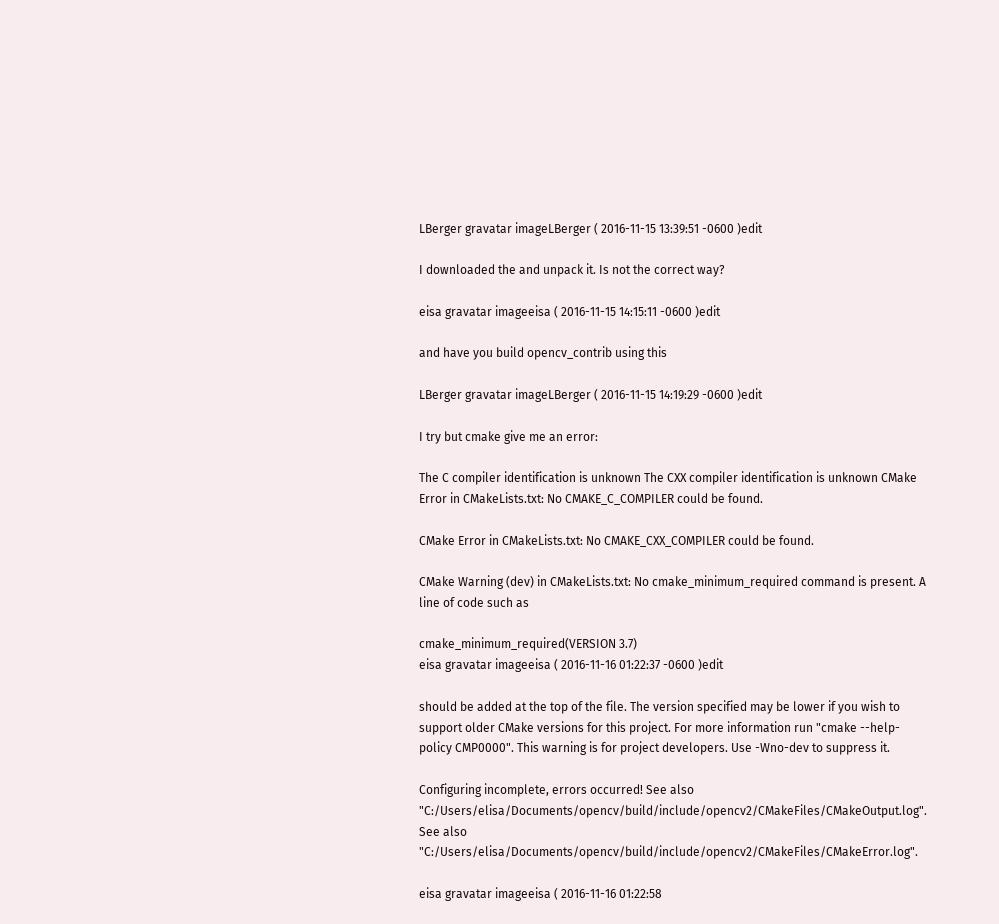LBerger gravatar imageLBerger ( 2016-11-15 13:39:51 -0600 )edit

I downloaded the and unpack it. Is not the correct way?

eisa gravatar imageeisa ( 2016-11-15 14:15:11 -0600 )edit

and have you build opencv_contrib using this

LBerger gravatar imageLBerger ( 2016-11-15 14:19:29 -0600 )edit

I try but cmake give me an error:

The C compiler identification is unknown The CXX compiler identification is unknown CMake Error in CMakeLists.txt: No CMAKE_C_COMPILER could be found.

CMake Error in CMakeLists.txt: No CMAKE_CXX_COMPILER could be found.

CMake Warning (dev) in CMakeLists.txt: No cmake_minimum_required command is present. A line of code such as

cmake_minimum_required(VERSION 3.7)
eisa gravatar imageeisa ( 2016-11-16 01:22:37 -0600 )edit

should be added at the top of the file. The version specified may be lower if you wish to support older CMake versions for this project. For more information run "cmake --help-policy CMP0000". This warning is for project developers. Use -Wno-dev to suppress it.

Configuring incomplete, errors occurred! See also "C:/Users/elisa/Documents/opencv/build/include/opencv2/CMakeFiles/CMakeOutput.log". See also "C:/Users/elisa/Documents/opencv/build/include/opencv2/CMakeFiles/CMakeError.log".

eisa gravatar imageeisa ( 2016-11-16 01:22:58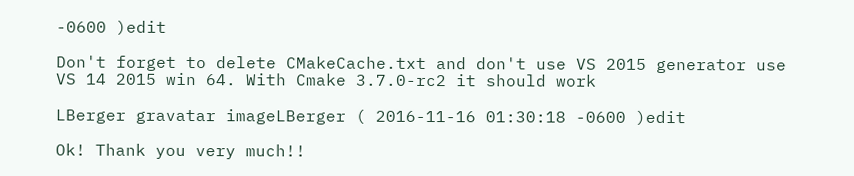-0600 )edit

Don't forget to delete CMakeCache.txt and don't use VS 2015 generator use VS 14 2015 win 64. With Cmake 3.7.0-rc2 it should work

LBerger gravatar imageLBerger ( 2016-11-16 01:30:18 -0600 )edit

Ok! Thank you very much!!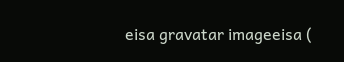eisa gravatar imageeisa (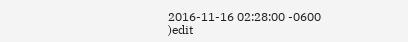2016-11-16 02:28:00 -0600 )edit